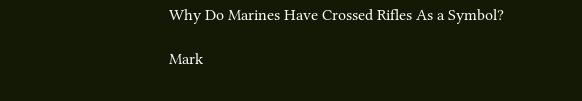Why Do Marines Have Crossed Rifles As a Symbol?

Mark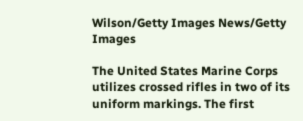Wilson/Getty Images News/Getty Images

The United States Marine Corps utilizes crossed rifles in two of its uniform markings. The first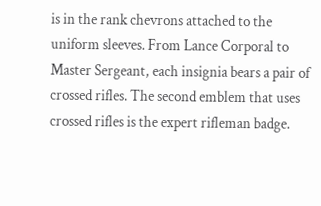is in the rank chevrons attached to the uniform sleeves. From Lance Corporal to Master Sergeant, each insignia bears a pair of crossed rifles. The second emblem that uses crossed rifles is the expert rifleman badge.